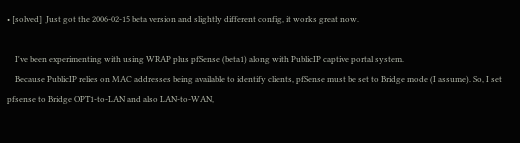• [solved]  Just got the 2006-02-15 beta version and slightly different config, it works great now.

    I've been experimenting with using WRAP plus pfSense (beta1) along with PublicIP captive portal system.
    Because PublicIP relies on MAC addresses being available to identify clients, pfSense must be set to Bridge mode (I assume). So, I set pfsense to Bridge OPT1-to-LAN and also LAN-to-WAN,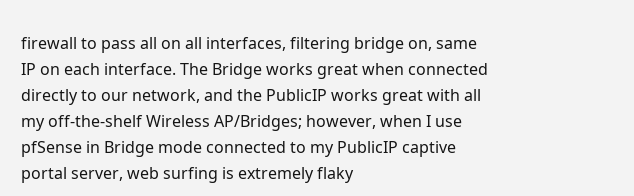firewall to pass all on all interfaces, filtering bridge on, same IP on each interface. The Bridge works great when connected directly to our network, and the PublicIP works great with all my off-the-shelf Wireless AP/Bridges; however, when I use pfSense in Bridge mode connected to my PublicIP captive portal server, web surfing is extremely flaky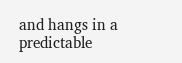and hangs in a predictable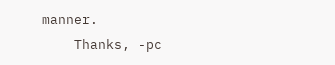manner.
    Thanks, -pc